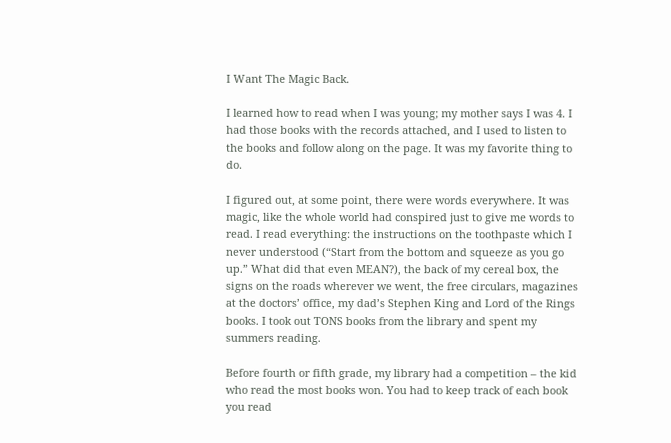I Want The Magic Back.

I learned how to read when I was young; my mother says I was 4. I had those books with the records attached, and I used to listen to the books and follow along on the page. It was my favorite thing to do.

I figured out, at some point, there were words everywhere. It was magic, like the whole world had conspired just to give me words to read. I read everything: the instructions on the toothpaste which I never understood (“Start from the bottom and squeeze as you go up.” What did that even MEAN?), the back of my cereal box, the signs on the roads wherever we went, the free circulars, magazines at the doctors’ office, my dad’s Stephen King and Lord of the Rings books. I took out TONS books from the library and spent my summers reading.

Before fourth or fifth grade, my library had a competition – the kid who read the most books won. You had to keep track of each book you read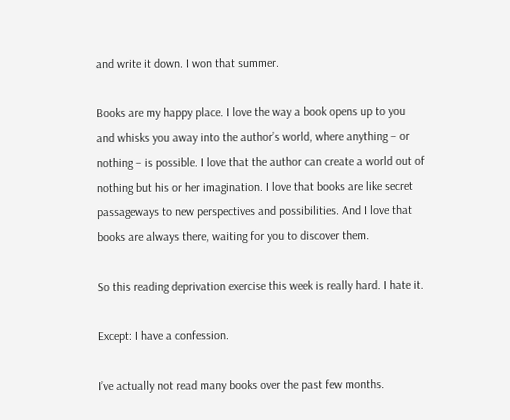and write it down. I won that summer.

Books are my happy place. I love the way a book opens up to you and whisks you away into the author’s world, where anything – or nothing – is possible. I love that the author can create a world out of nothing but his or her imagination. I love that books are like secret passageways to new perspectives and possibilities. And I love that books are always there, waiting for you to discover them.

So this reading deprivation exercise this week is really hard. I hate it.

Except: I have a confession.

I’ve actually not read many books over the past few months.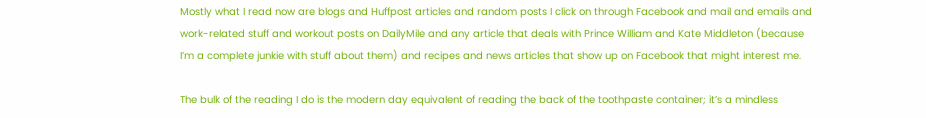Mostly what I read now are blogs and Huffpost articles and random posts I click on through Facebook and mail and emails and work-related stuff and workout posts on DailyMile and any article that deals with Prince William and Kate Middleton (because I’m a complete junkie with stuff about them) and recipes and news articles that show up on Facebook that might interest me.

The bulk of the reading I do is the modern day equivalent of reading the back of the toothpaste container; it’s a mindless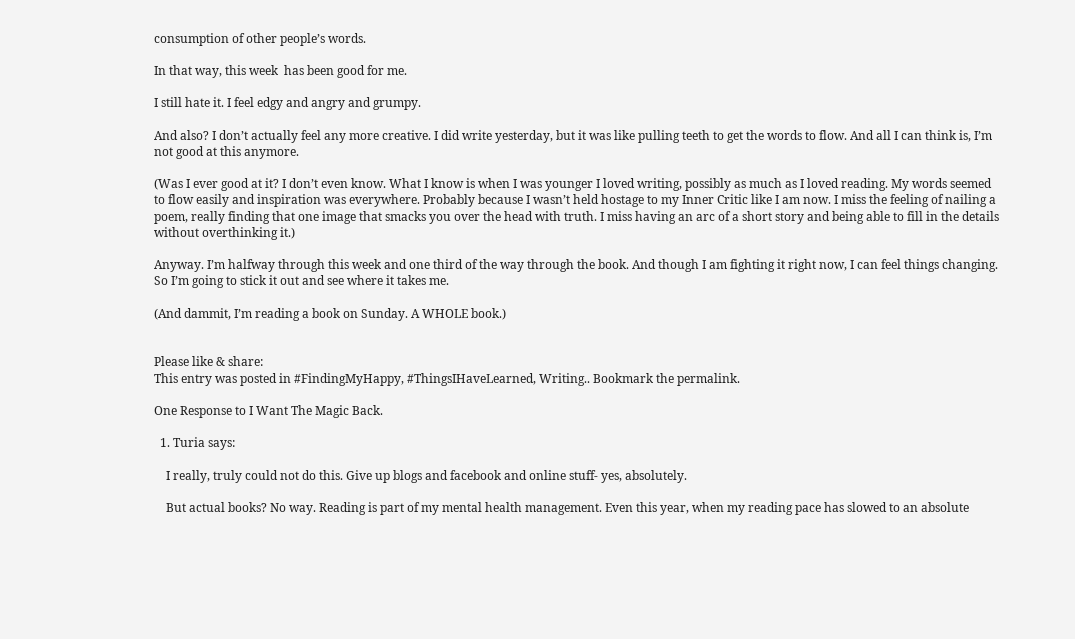consumption of other people’s words.

In that way, this week  has been good for me.

I still hate it. I feel edgy and angry and grumpy.

And also? I don’t actually feel any more creative. I did write yesterday, but it was like pulling teeth to get the words to flow. And all I can think is, I’m not good at this anymore.

(Was I ever good at it? I don’t even know. What I know is when I was younger I loved writing, possibly as much as I loved reading. My words seemed to flow easily and inspiration was everywhere. Probably because I wasn’t held hostage to my Inner Critic like I am now. I miss the feeling of nailing a poem, really finding that one image that smacks you over the head with truth. I miss having an arc of a short story and being able to fill in the details without overthinking it.)

Anyway. I’m halfway through this week and one third of the way through the book. And though I am fighting it right now, I can feel things changing. So I’m going to stick it out and see where it takes me.

(And dammit, I’m reading a book on Sunday. A WHOLE book.)


Please like & share:
This entry was posted in #FindingMyHappy, #ThingsIHaveLearned, Writing.. Bookmark the permalink.

One Response to I Want The Magic Back.

  1. Turia says:

    I really, truly could not do this. Give up blogs and facebook and online stuff- yes, absolutely.

    But actual books? No way. Reading is part of my mental health management. Even this year, when my reading pace has slowed to an absolute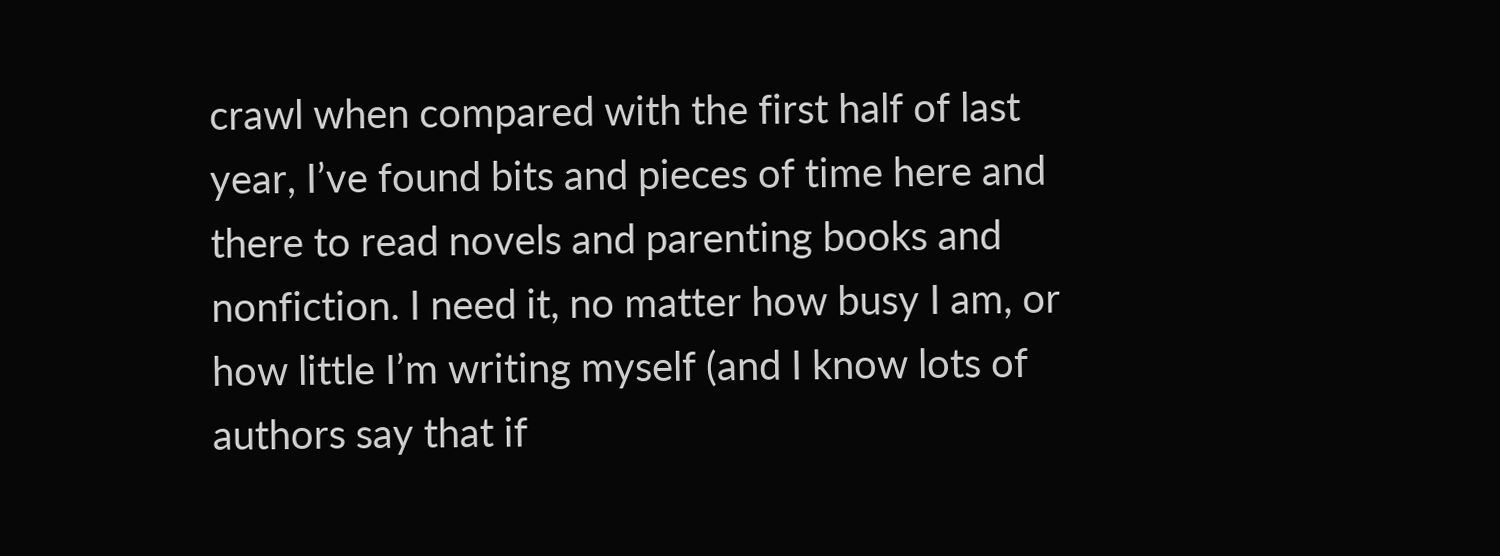crawl when compared with the first half of last year, I’ve found bits and pieces of time here and there to read novels and parenting books and nonfiction. I need it, no matter how busy I am, or how little I’m writing myself (and I know lots of authors say that if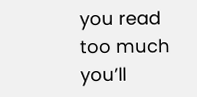you read too much you’ll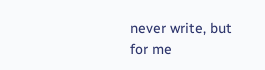never write, but for me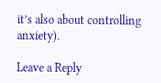it’s also about controlling anxiety).

Leave a Reply